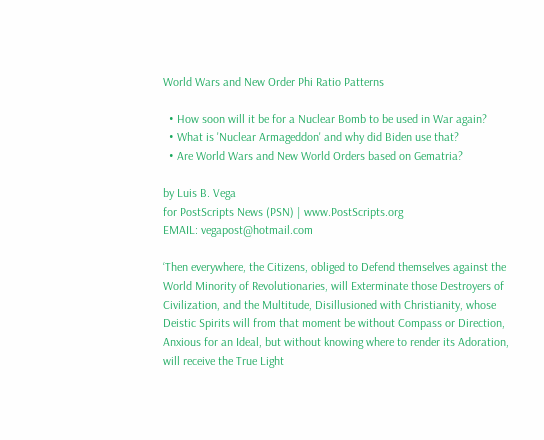World Wars and New Order Phi Ratio Patterns

  • How soon will it be for a Nuclear Bomb to be used in War again?
  • What is 'Nuclear Armageddon' and why did Biden use that?
  • Are World Wars and New World Orders based on Gematria?

by Luis B. Vega
for PostScripts News (PSN) | www.PostScripts.org
EMAIL: vegapost@hotmail.com

‘Then everywhere, the Citizens, obliged to Defend themselves against the World Minority of Revolutionaries, will Exterminate those Destroyers of Civilization, and the Multitude, Disillusioned with Christianity, whose Deistic Spirits will from that moment be without Compass or Direction, Anxious for an Ideal, but without knowing where to render its Adoration, will receive the True Light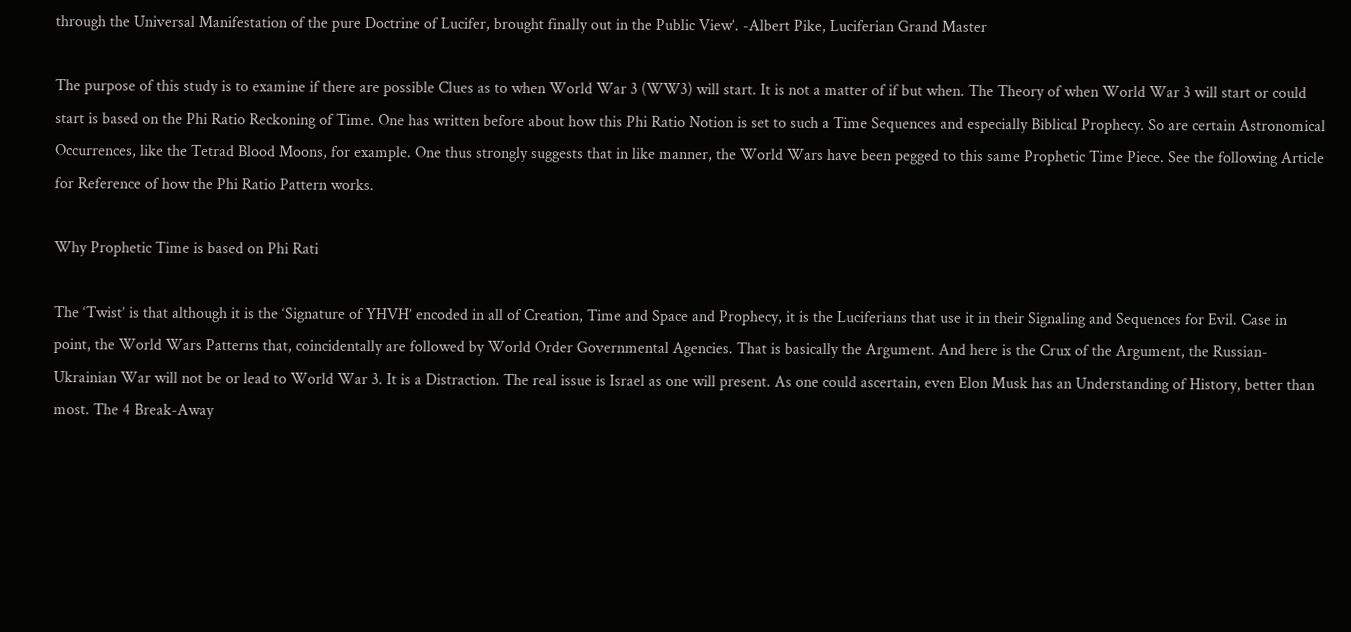through the Universal Manifestation of the pure Doctrine of Lucifer, brought finally out in the Public View’. -Albert Pike, Luciferian Grand Master

The purpose of this study is to examine if there are possible Clues as to when World War 3 (WW3) will start. It is not a matter of if but when. The Theory of when World War 3 will start or could start is based on the Phi Ratio Reckoning of Time. One has written before about how this Phi Ratio Notion is set to such a Time Sequences and especially Biblical Prophecy. So are certain Astronomical Occurrences, like the Tetrad Blood Moons, for example. One thus strongly suggests that in like manner, the World Wars have been pegged to this same Prophetic Time Piece. See the following Article for Reference of how the Phi Ratio Pattern works.

Why Prophetic Time is based on Phi Rati

The ‘Twist’ is that although it is the ‘Signature of YHVH’ encoded in all of Creation, Time and Space and Prophecy, it is the Luciferians that use it in their Signaling and Sequences for Evil. Case in point, the World Wars Patterns that, coincidentally are followed by World Order Governmental Agencies. That is basically the Argument. And here is the Crux of the Argument, the Russian-Ukrainian War will not be or lead to World War 3. It is a Distraction. The real issue is Israel as one will present. As one could ascertain, even Elon Musk has an Understanding of History, better than most. The 4 Break-Away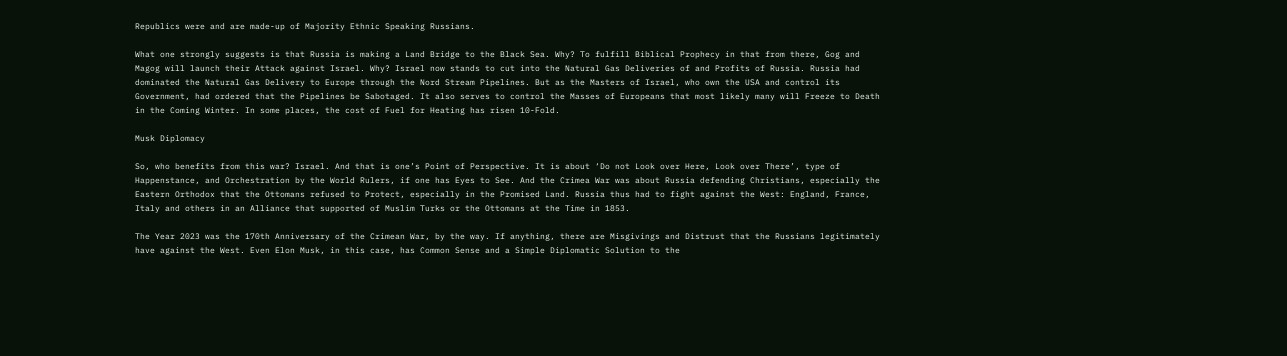Republics were and are made-up of Majority Ethnic Speaking Russians.

What one strongly suggests is that Russia is making a Land Bridge to the Black Sea. Why? To fulfill Biblical Prophecy in that from there, Gog and Magog will launch their Attack against Israel. Why? Israel now stands to cut into the Natural Gas Deliveries of and Profits of Russia. Russia had dominated the Natural Gas Delivery to Europe through the Nord Stream Pipelines. But as the Masters of Israel, who own the USA and control its Government, had ordered that the Pipelines be Sabotaged. It also serves to control the Masses of Europeans that most likely many will Freeze to Death in the Coming Winter. In some places, the cost of Fuel for Heating has risen 10-Fold.

Musk Diplomacy

So, who benefits from this war? Israel. And that is one’s Point of Perspective. It is about ‘Do not Look over Here, Look over There’, type of Happenstance, and Orchestration by the World Rulers, if one has Eyes to See. And the Crimea War was about Russia defending Christians, especially the Eastern Orthodox that the Ottomans refused to Protect, especially in the Promised Land. Russia thus had to fight against the West: England, France, Italy and others in an Alliance that supported of Muslim Turks or the Ottomans at the Time in 1853.

The Year 2023 was the 170th Anniversary of the Crimean War, by the way. If anything, there are Misgivings and Distrust that the Russians legitimately have against the West. Even Elon Musk, in this case, has Common Sense and a Simple Diplomatic Solution to the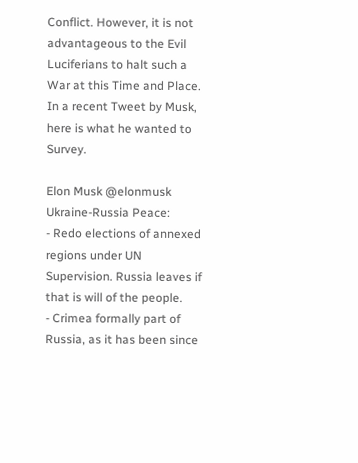Conflict. However, it is not advantageous to the Evil Luciferians to halt such a War at this Time and Place. In a recent Tweet by Musk, here is what he wanted to Survey.

Elon Musk @elonmusk
Ukraine-Russia Peace:
- Redo elections of annexed regions under UN Supervision. Russia leaves if that is will of the people.
- Crimea formally part of Russia, as it has been since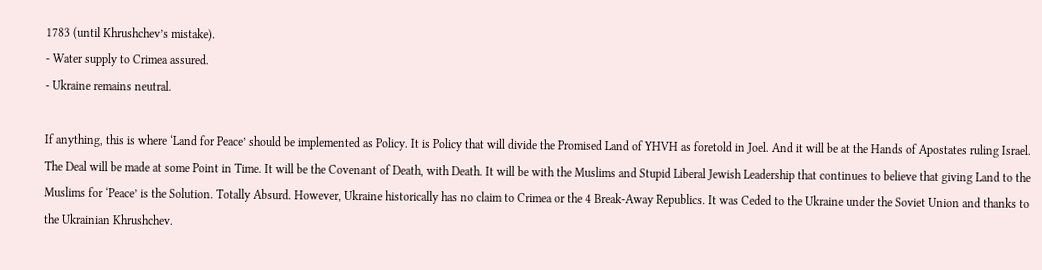1783 (until Khrushchev’s mistake).
- Water supply to Crimea assured.
- Ukraine remains neutral.

If anything, this is where ‘Land for Peace’ should be implemented as Policy. It is Policy that will divide the Promised Land of YHVH as foretold in Joel. And it will be at the Hands of Apostates ruling Israel. The Deal will be made at some Point in Time. It will be the Covenant of Death, with Death. It will be with the Muslims and Stupid Liberal Jewish Leadership that continues to believe that giving Land to the Muslims for ‘Peace’ is the Solution. Totally Absurd. However, Ukraine historically has no claim to Crimea or the 4 Break-Away Republics. It was Ceded to the Ukraine under the Soviet Union and thanks to the Ukrainian Khrushchev.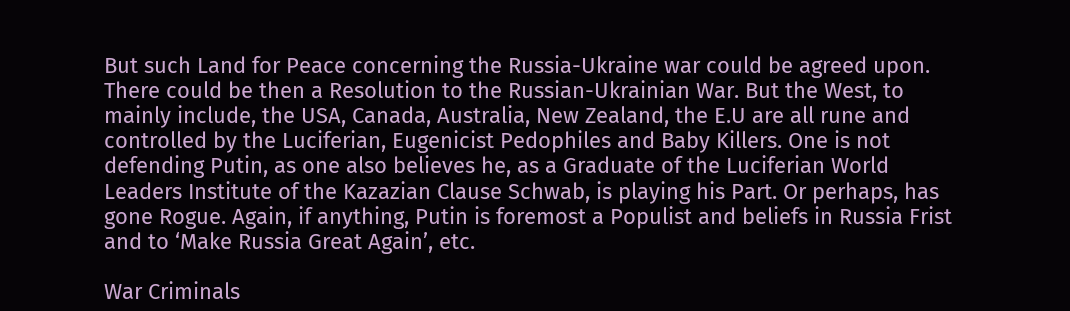But such Land for Peace concerning the Russia-Ukraine war could be agreed upon. There could be then a Resolution to the Russian-Ukrainian War. But the West, to mainly include, the USA, Canada, Australia, New Zealand, the E.U are all rune and controlled by the Luciferian, Eugenicist Pedophiles and Baby Killers. One is not defending Putin, as one also believes he, as a Graduate of the Luciferian World Leaders Institute of the Kazazian Clause Schwab, is playing his Part. Or perhaps, has gone Rogue. Again, if anything, Putin is foremost a Populist and beliefs in Russia Frist and to ‘Make Russia Great Again’, etc.

War Criminals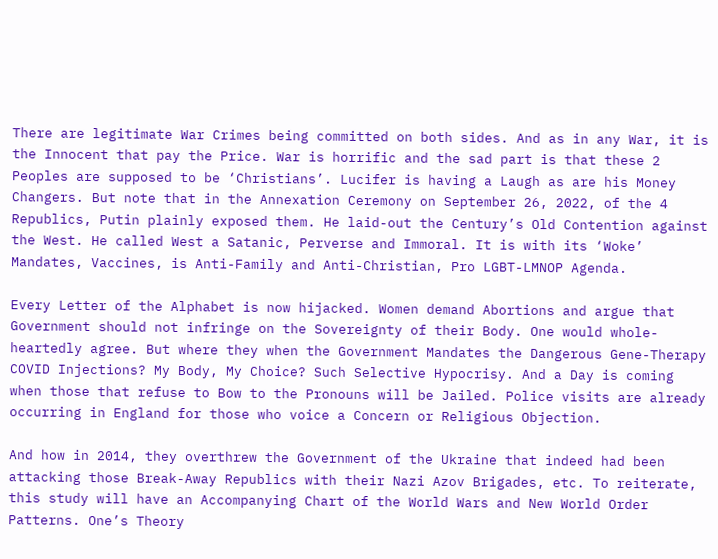There are legitimate War Crimes being committed on both sides. And as in any War, it is the Innocent that pay the Price. War is horrific and the sad part is that these 2 Peoples are supposed to be ‘Christians’. Lucifer is having a Laugh as are his Money Changers. But note that in the Annexation Ceremony on September 26, 2022, of the 4 Republics, Putin plainly exposed them. He laid-out the Century’s Old Contention against the West. He called West a Satanic, Perverse and Immoral. It is with its ‘Woke’ Mandates, Vaccines, is Anti-Family and Anti-Christian, Pro LGBT-LMNOP Agenda.

Every Letter of the Alphabet is now hijacked. Women demand Abortions and argue that Government should not infringe on the Sovereignty of their Body. One would whole-heartedly agree. But where they when the Government Mandates the Dangerous Gene-Therapy COVID Injections? My Body, My Choice? Such Selective Hypocrisy. And a Day is coming when those that refuse to Bow to the Pronouns will be Jailed. Police visits are already occurring in England for those who voice a Concern or Religious Objection.

And how in 2014, they overthrew the Government of the Ukraine that indeed had been attacking those Break-Away Republics with their Nazi Azov Brigades, etc. To reiterate, this study will have an Accompanying Chart of the World Wars and New World Order Patterns. One’s Theory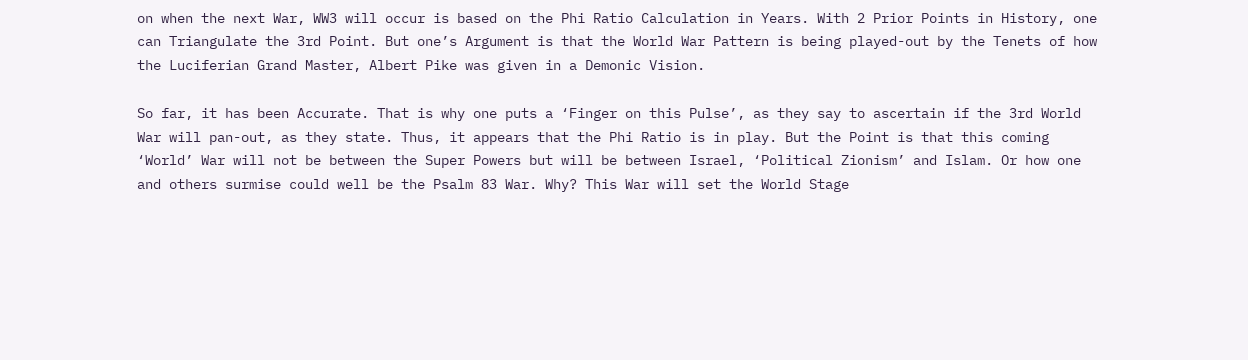on when the next War, WW3 will occur is based on the Phi Ratio Calculation in Years. With 2 Prior Points in History, one can Triangulate the 3rd Point. But one’s Argument is that the World War Pattern is being played-out by the Tenets of how the Luciferian Grand Master, Albert Pike was given in a Demonic Vision.

So far, it has been Accurate. That is why one puts a ‘Finger on this Pulse’, as they say to ascertain if the 3rd World War will pan-out, as they state. Thus, it appears that the Phi Ratio is in play. But the Point is that this coming ‘World’ War will not be between the Super Powers but will be between Israel, ‘Political Zionism’ and Islam. Or how one and others surmise could well be the Psalm 83 War. Why? This War will set the World Stage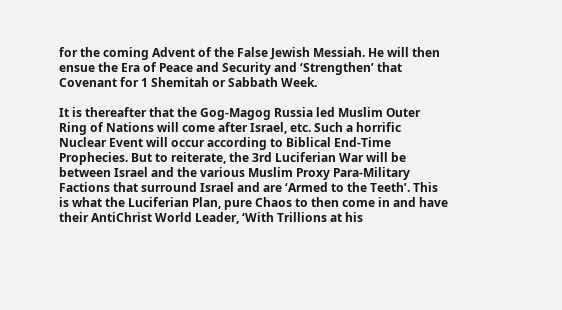for the coming Advent of the False Jewish Messiah. He will then ensue the Era of Peace and Security and ‘Strengthen’ that Covenant for 1 Shemitah or Sabbath Week.

It is thereafter that the Gog-Magog Russia led Muslim Outer Ring of Nations will come after Israel, etc. Such a horrific Nuclear Event will occur according to Biblical End-Time Prophecies. But to reiterate, the 3rd Luciferian War will be between Israel and the various Muslim Proxy Para-Military Factions that surround Israel and are ‘Armed to the Teeth’. This is what the Luciferian Plan, pure Chaos to then come in and have their AntiChrist World Leader, ‘With Trillions at his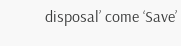disposal’ come ‘Save’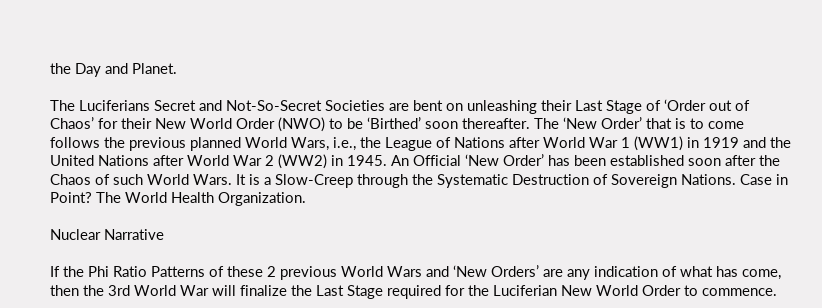the Day and Planet.

The Luciferians Secret and Not-So-Secret Societies are bent on unleashing their Last Stage of ‘Order out of Chaos’ for their New World Order (NWO) to be ‘Birthed’ soon thereafter. The ‘New Order’ that is to come follows the previous planned World Wars, i.e., the League of Nations after World War 1 (WW1) in 1919 and the United Nations after World War 2 (WW2) in 1945. An Official ‘New Order’ has been established soon after the Chaos of such World Wars. It is a Slow-Creep through the Systematic Destruction of Sovereign Nations. Case in Point? The World Health Organization.

Nuclear Narrative

If the Phi Ratio Patterns of these 2 previous World Wars and ‘New Orders’ are any indication of what has come, then the 3rd World War will finalize the Last Stage required for the Luciferian New World Order to commence.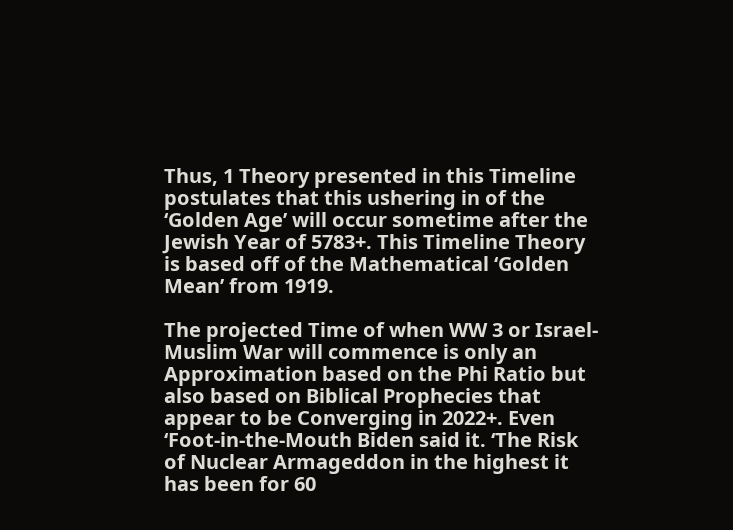Thus, 1 Theory presented in this Timeline postulates that this ushering in of the ‘Golden Age’ will occur sometime after the Jewish Year of 5783+. This Timeline Theory is based off of the Mathematical ‘Golden Mean’ from 1919.

The projected Time of when WW 3 or Israel-Muslim War will commence is only an Approximation based on the Phi Ratio but also based on Biblical Prophecies that appear to be Converging in 2022+. Even ‘Foot-in-the-Mouth Biden said it. ‘The Risk of Nuclear Armageddon in the highest it has been for 60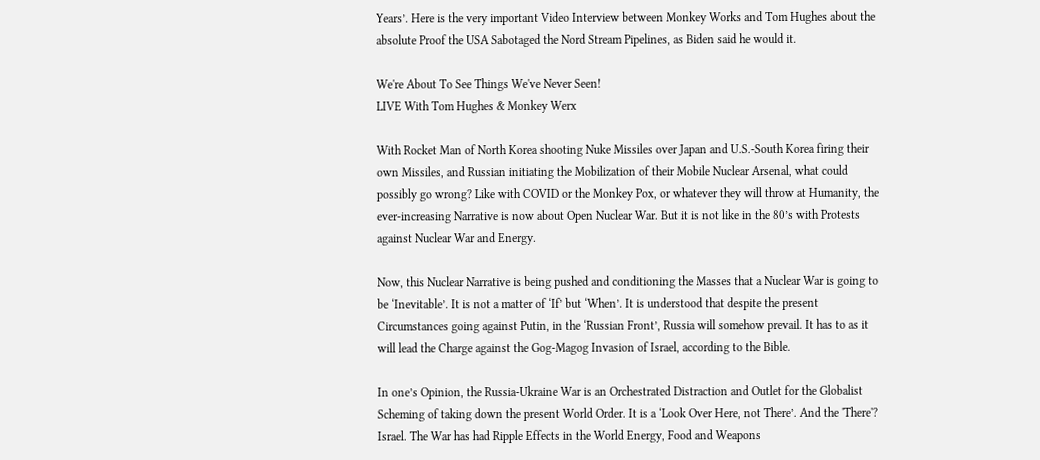Years’. Here is the very important Video Interview between Monkey Works and Tom Hughes about the absolute Proof the USA Sabotaged the Nord Stream Pipelines, as Biden said he would it.

We're About To See Things We've Never Seen!
LIVE With Tom Hughes & Monkey Werx

With Rocket Man of North Korea shooting Nuke Missiles over Japan and U.S.-South Korea firing their own Missiles, and Russian initiating the Mobilization of their Mobile Nuclear Arsenal, what could possibly go wrong? Like with COVID or the Monkey Pox, or whatever they will throw at Humanity, the ever-increasing Narrative is now about Open Nuclear War. But it is not like in the 80’s with Protests against Nuclear War and Energy.

Now, this Nuclear Narrative is being pushed and conditioning the Masses that a Nuclear War is going to be ‘Inevitable’. It is not a matter of ‘If’ but ‘When’. It is understood that despite the present Circumstances going against Putin, in the ‘Russian Front’, Russia will somehow prevail. It has to as it will lead the Charge against the Gog-Magog Invasion of Israel, according to the Bible.

In one’s Opinion, the Russia-Ukraine War is an Orchestrated Distraction and Outlet for the Globalist Scheming of taking down the present World Order. It is a ‘Look Over Here, not There’. And the 'There'? Israel. The War has had Ripple Effects in the World Energy, Food and Weapons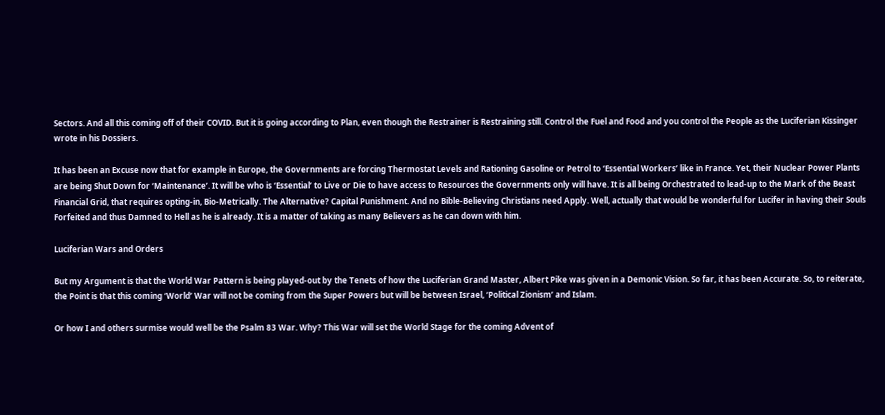Sectors. And all this coming off of their COVID. But it is going according to Plan, even though the Restrainer is Restraining still. Control the Fuel and Food and you control the People as the Luciferian Kissinger wrote in his Dossiers.

It has been an Excuse now that for example in Europe, the Governments are forcing Thermostat Levels and Rationing Gasoline or Petrol to ‘Essential Workers’ like in France. Yet, their Nuclear Power Plants are being Shut Down for ‘Maintenance’. It will be who is ‘Essential’ to Live or Die to have access to Resources the Governments only will have. It is all being Orchestrated to lead-up to the Mark of the Beast Financial Grid, that requires opting-in, Bio-Metrically. The Alternative? Capital Punishment. And no Bible-Believing Christians need Apply. Well, actually that would be wonderful for Lucifer in having their Souls Forfeited and thus Damned to Hell as he is already. It is a matter of taking as many Believers as he can down with him.

Luciferian Wars and Orders

But my Argument is that the World War Pattern is being played-out by the Tenets of how the Luciferian Grand Master, Albert Pike was given in a Demonic Vision. So far, it has been Accurate. So, to reiterate, the Point is that this coming ‘World’ War will not be coming from the Super Powers but will be between Israel, ‘Political Zionism’ and Islam.

Or how I and others surmise would well be the Psalm 83 War. Why? This War will set the World Stage for the coming Advent of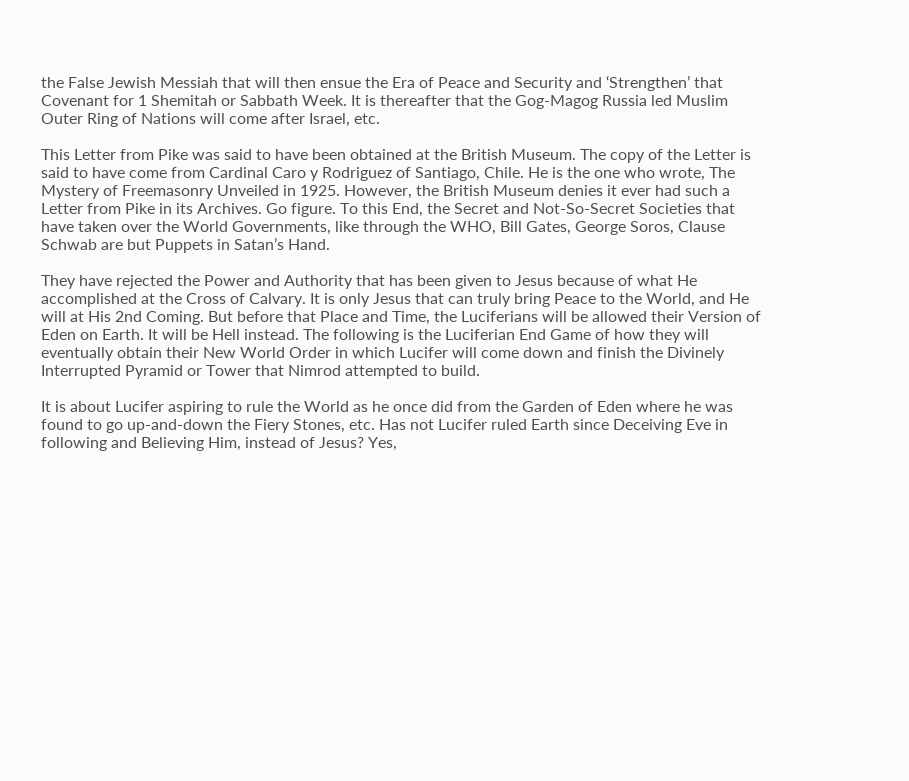the False Jewish Messiah that will then ensue the Era of Peace and Security and ‘Strengthen’ that Covenant for 1 Shemitah or Sabbath Week. It is thereafter that the Gog-Magog Russia led Muslim Outer Ring of Nations will come after Israel, etc.

This Letter from Pike was said to have been obtained at the British Museum. The copy of the Letter is said to have come from Cardinal Caro y Rodriguez of Santiago, Chile. He is the one who wrote, The Mystery of Freemasonry Unveiled in 1925. However, the British Museum denies it ever had such a Letter from Pike in its Archives. Go figure. To this End, the Secret and Not-So-Secret Societies that have taken over the World Governments, like through the WHO, Bill Gates, George Soros, Clause Schwab are but Puppets in Satan’s Hand.

They have rejected the Power and Authority that has been given to Jesus because of what He accomplished at the Cross of Calvary. It is only Jesus that can truly bring Peace to the World, and He will at His 2nd Coming. But before that Place and Time, the Luciferians will be allowed their Version of Eden on Earth. It will be Hell instead. The following is the Luciferian End Game of how they will eventually obtain their New World Order in which Lucifer will come down and finish the Divinely Interrupted Pyramid or Tower that Nimrod attempted to build.

It is about Lucifer aspiring to rule the World as he once did from the Garden of Eden where he was found to go up-and-down the Fiery Stones, etc. Has not Lucifer ruled Earth since Deceiving Eve in following and Believing Him, instead of Jesus? Yes,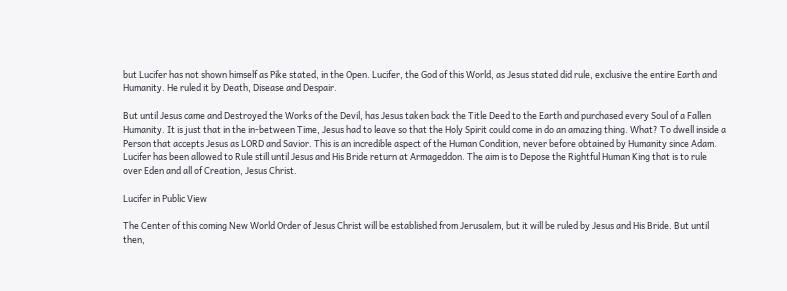but Lucifer has not shown himself as Pike stated, in the Open. Lucifer, the God of this World, as Jesus stated did rule, exclusive the entire Earth and Humanity. He ruled it by Death, Disease and Despair.

But until Jesus came and Destroyed the Works of the Devil, has Jesus taken back the Title Deed to the Earth and purchased every Soul of a Fallen Humanity. It is just that in the in-between Time, Jesus had to leave so that the Holy Spirit could come in do an amazing thing. What? To dwell inside a Person that accepts Jesus as LORD and Savior. This is an incredible aspect of the Human Condition, never before obtained by Humanity since Adam. Lucifer has been allowed to Rule still until Jesus and His Bride return at Armageddon. The aim is to Depose the Rightful Human King that is to rule over Eden and all of Creation, Jesus Christ.

Lucifer in Public View

The Center of this coming New World Order of Jesus Christ will be established from Jerusalem, but it will be ruled by Jesus and His Bride. But until then,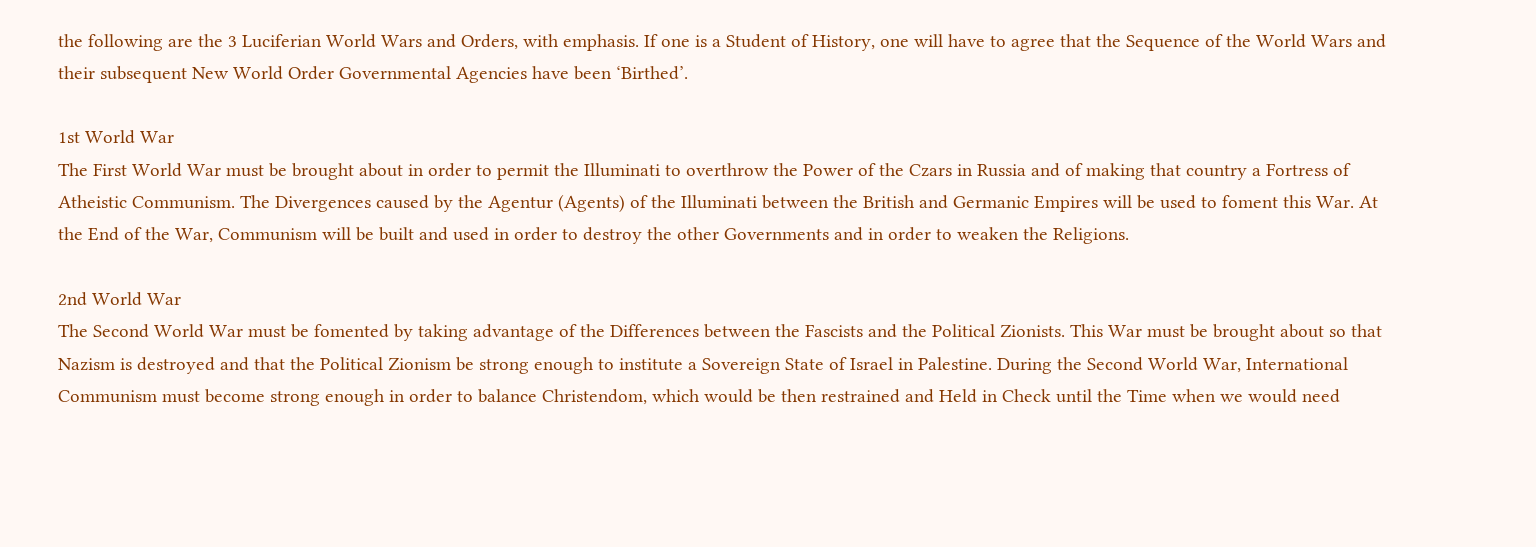the following are the 3 Luciferian World Wars and Orders, with emphasis. If one is a Student of History, one will have to agree that the Sequence of the World Wars and their subsequent New World Order Governmental Agencies have been ‘Birthed’.

1st World War
The First World War must be brought about in order to permit the Illuminati to overthrow the Power of the Czars in Russia and of making that country a Fortress of Atheistic Communism. The Divergences caused by the Agentur (Agents) of the Illuminati between the British and Germanic Empires will be used to foment this War. At the End of the War, Communism will be built and used in order to destroy the other Governments and in order to weaken the Religions.

2nd World War
The Second World War must be fomented by taking advantage of the Differences between the Fascists and the Political Zionists. This War must be brought about so that Nazism is destroyed and that the Political Zionism be strong enough to institute a Sovereign State of Israel in Palestine. During the Second World War, International Communism must become strong enough in order to balance Christendom, which would be then restrained and Held in Check until the Time when we would need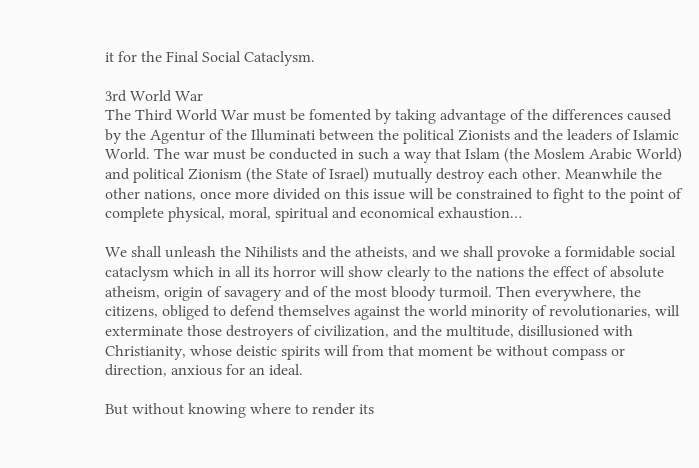it for the Final Social Cataclysm.

3rd World War
The Third World War must be fomented by taking advantage of the differences caused by the Agentur of the Illuminati between the political Zionists and the leaders of Islamic World. The war must be conducted in such a way that Islam (the Moslem Arabic World) and political Zionism (the State of Israel) mutually destroy each other. Meanwhile the other nations, once more divided on this issue will be constrained to fight to the point of complete physical, moral, spiritual and economical exhaustion…

We shall unleash the Nihilists and the atheists, and we shall provoke a formidable social cataclysm which in all its horror will show clearly to the nations the effect of absolute atheism, origin of savagery and of the most bloody turmoil. Then everywhere, the citizens, obliged to defend themselves against the world minority of revolutionaries, will exterminate those destroyers of civilization, and the multitude, disillusioned with Christianity, whose deistic spirits will from that moment be without compass or direction, anxious for an ideal.

But without knowing where to render its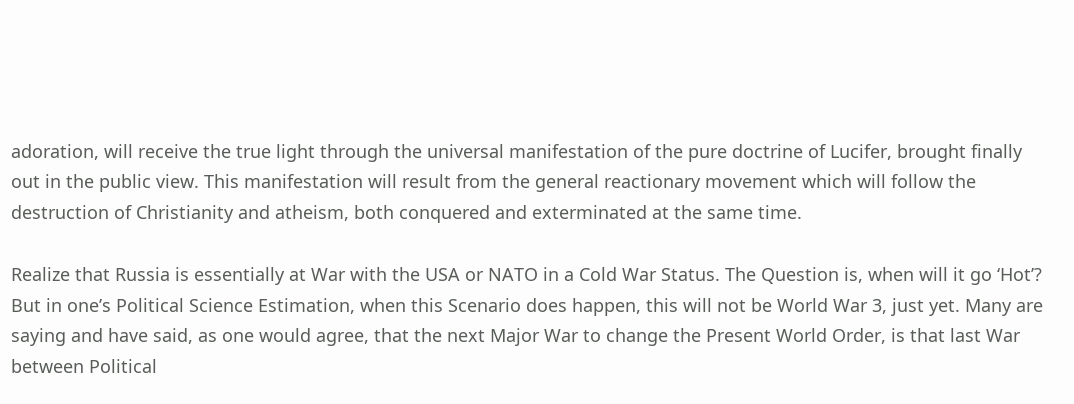adoration, will receive the true light through the universal manifestation of the pure doctrine of Lucifer, brought finally out in the public view. This manifestation will result from the general reactionary movement which will follow the destruction of Christianity and atheism, both conquered and exterminated at the same time.

Realize that Russia is essentially at War with the USA or NATO in a Cold War Status. The Question is, when will it go ‘Hot’? But in one’s Political Science Estimation, when this Scenario does happen, this will not be World War 3, just yet. Many are saying and have said, as one would agree, that the next Major War to change the Present World Order, is that last War between Political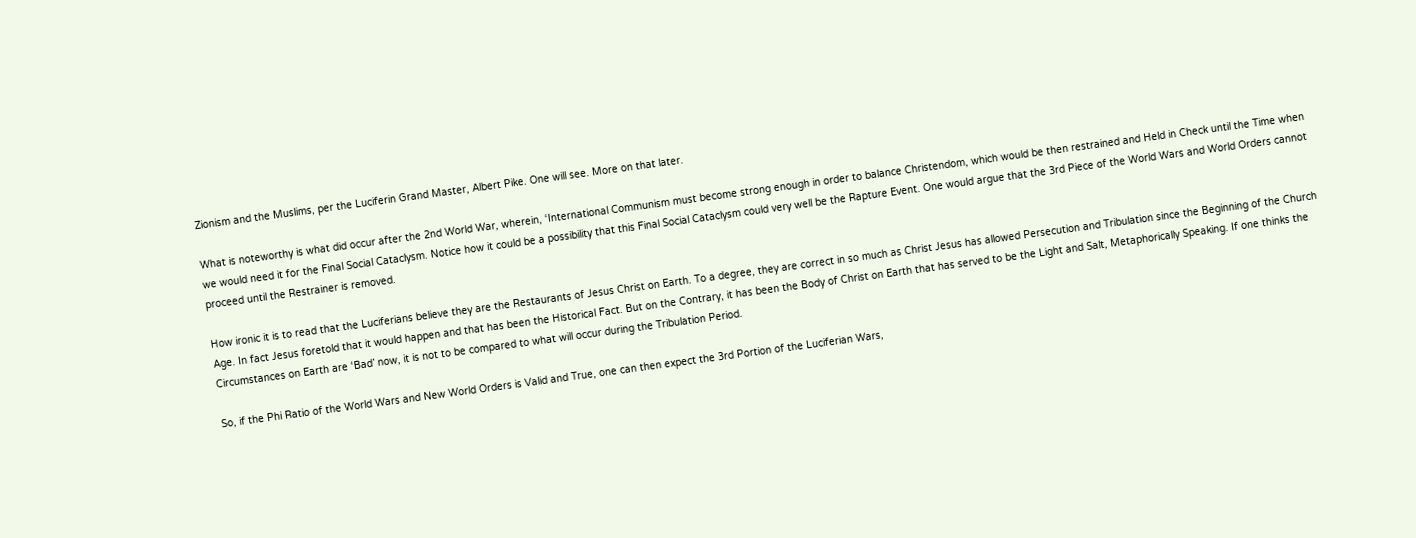Zionism and the Muslims, per the Luciferin Grand Master, Albert Pike. One will see. More on that later.

What is noteworthy is what did occur after the 2nd World War, wherein, ‘International Communism must become strong enough in order to balance Christendom, which would be then restrained and Held in Check until the Time when we would need it for the Final Social Cataclysm. Notice how it could be a possibility that this Final Social Cataclysm could very well be the Rapture Event. One would argue that the 3rd Piece of the World Wars and World Orders cannot proceed until the Restrainer is removed.

How ironic it is to read that the Luciferians believe they are the Restaurants of Jesus Christ on Earth. To a degree, they are correct in so much as Christ Jesus has allowed Persecution and Tribulation since the Beginning of the Church Age. In fact Jesus foretold that it would happen and that has been the Historical Fact. But on the Contrary, it has been the Body of Christ on Earth that has served to be the Light and Salt, Metaphorically Speaking. If one thinks the Circumstances on Earth are ‘Bad’ now, it is not to be compared to what will occur during the Tribulation Period.

So, if the Phi Ratio of the World Wars and New World Orders is Valid and True, one can then expect the 3rd Portion of the Luciferian Wars,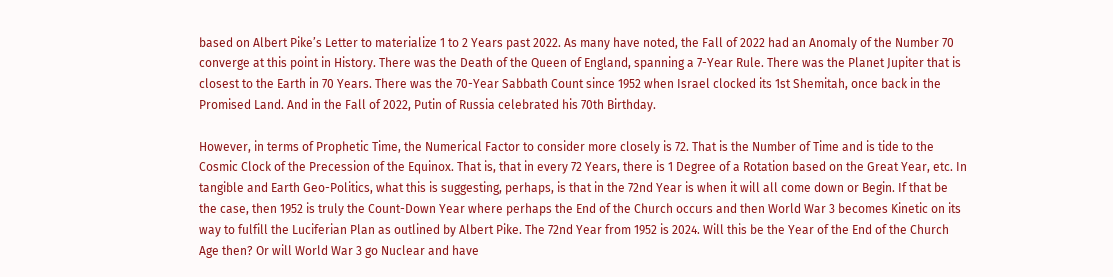based on Albert Pike’s Letter to materialize 1 to 2 Years past 2022. As many have noted, the Fall of 2022 had an Anomaly of the Number 70 converge at this point in History. There was the Death of the Queen of England, spanning a 7-Year Rule. There was the Planet Jupiter that is closest to the Earth in 70 Years. There was the 70-Year Sabbath Count since 1952 when Israel clocked its 1st Shemitah, once back in the Promised Land. And in the Fall of 2022, Putin of Russia celebrated his 70th Birthday.

However, in terms of Prophetic Time, the Numerical Factor to consider more closely is 72. That is the Number of Time and is tide to the Cosmic Clock of the Precession of the Equinox. That is, that in every 72 Years, there is 1 Degree of a Rotation based on the Great Year, etc. In tangible and Earth Geo-Politics, what this is suggesting, perhaps, is that in the 72nd Year is when it will all come down or Begin. If that be the case, then 1952 is truly the Count-Down Year where perhaps the End of the Church occurs and then World War 3 becomes Kinetic on its way to fulfill the Luciferian Plan as outlined by Albert Pike. The 72nd Year from 1952 is 2024. Will this be the Year of the End of the Church Age then? Or will World War 3 go Nuclear and have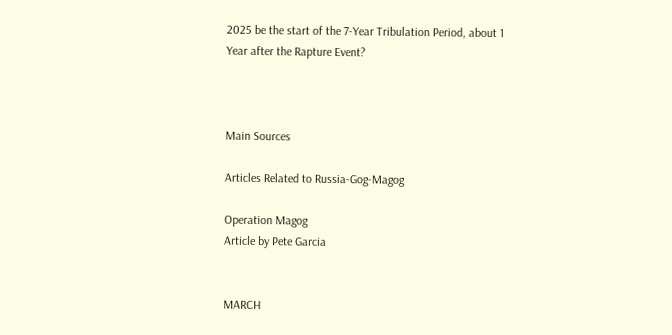2025 be the start of the 7-Year Tribulation Period, about 1 Year after the Rapture Event?



Main Sources

Articles Related to Russia-Gog-Magog

Operation Magog
Article by Pete Garcia


MARCH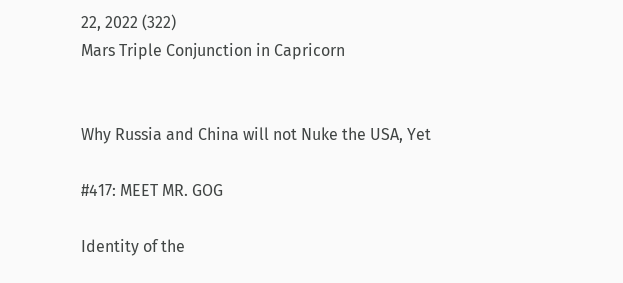22, 2022 (322)
Mars Triple Conjunction in Capricorn


Why Russia and China will not Nuke the USA, Yet

#417: MEET MR. GOG

Identity of the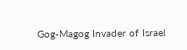Gog-Magog Invader of Israel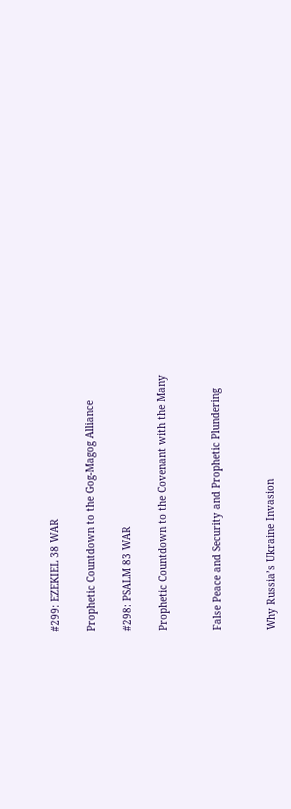#299: EZEKIEL 38 WAR

Prophetic Countdown to the Gog-Magog Alliance

#298: PSALM 83 WAR

Prophetic Countdown to the Covenant with the Many


False Peace and Security and Prophetic Plundering


Why Russia’s Ukraine Invasion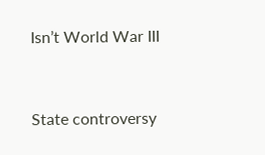Isn’t World War III


State controversy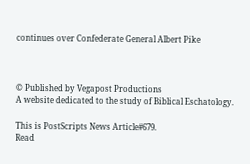continues over Confederate General Albert Pike



© Published by Vegapost Productions
A website dedicated to the study of Biblical Eschatology.

This is PostScripts News Article#679.
Read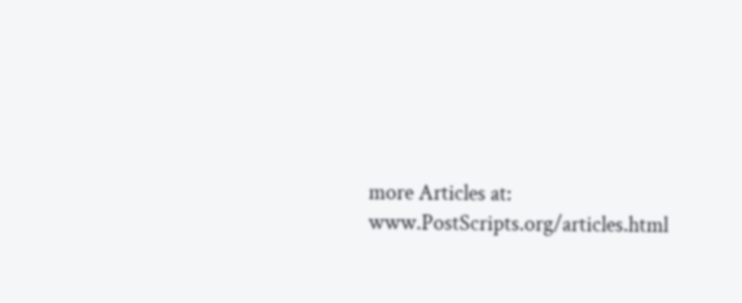more Articles at: www.PostScripts.org/articles.html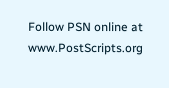Follow PSN online at www.PostScripts.org